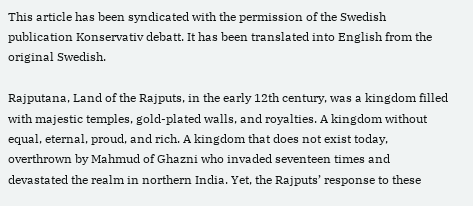This article has been syndicated with the permission of the Swedish publication Konservativ debatt. It has been translated into English from the original Swedish.

Rajputana, Land of the Rajputs, in the early 12th century, was a kingdom filled with majestic temples, gold-plated walls, and royalties. A kingdom without equal, eternal, proud, and rich. A kingdom that does not exist today, overthrown by Mahmud of Ghazni who invaded seventeen times and devastated the realm in northern India. Yet, the Rajputs’ response to these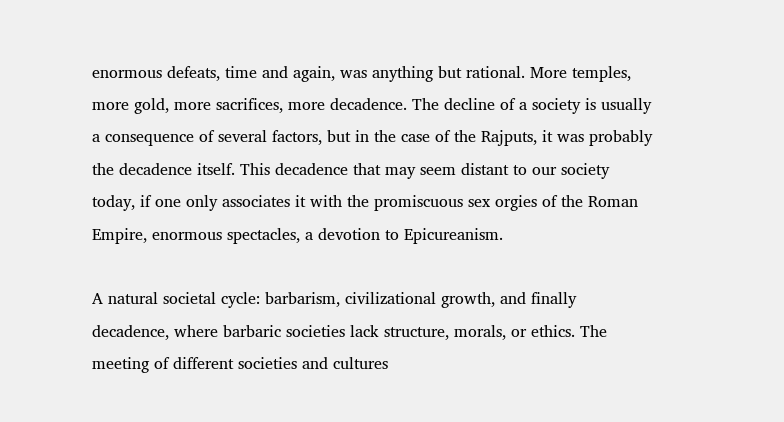enormous defeats, time and again, was anything but rational. More temples, more gold, more sacrifices, more decadence. The decline of a society is usually a consequence of several factors, but in the case of the Rajputs, it was probably the decadence itself. This decadence that may seem distant to our society today, if one only associates it with the promiscuous sex orgies of the Roman Empire, enormous spectacles, a devotion to Epicureanism.

A natural societal cycle: barbarism, civilizational growth, and finally decadence, where barbaric societies lack structure, morals, or ethics. The meeting of different societies and cultures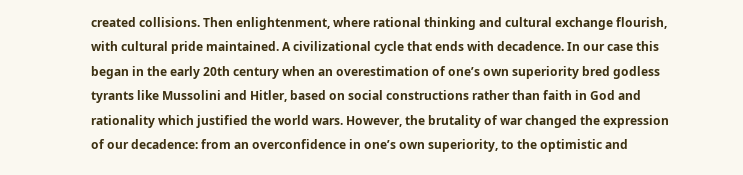created collisions. Then enlightenment, where rational thinking and cultural exchange flourish, with cultural pride maintained. A civilizational cycle that ends with decadence. In our case this began in the early 20th century when an overestimation of one’s own superiority bred godless tyrants like Mussolini and Hitler, based on social constructions rather than faith in God and rationality which justified the world wars. However, the brutality of war changed the expression of our decadence: from an overconfidence in one’s own superiority, to the optimistic and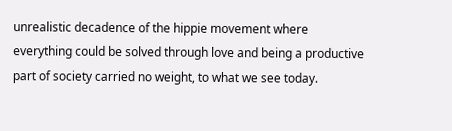unrealistic decadence of the hippie movement where everything could be solved through love and being a productive part of society carried no weight, to what we see today.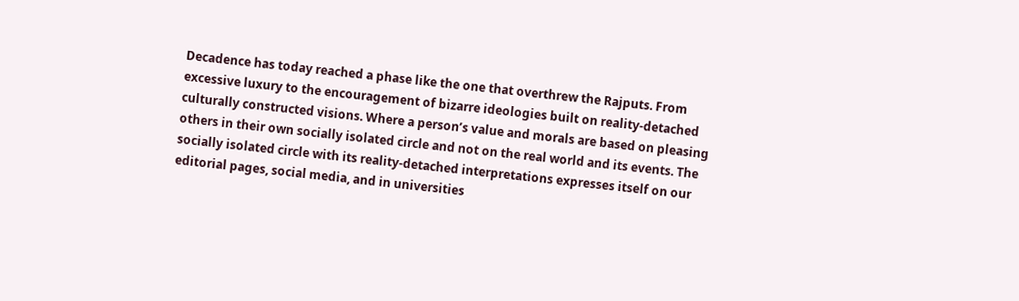Decadence has today reached a phase like the one that overthrew the Rajputs. From excessive luxury to the encouragement of bizarre ideologies built on reality-detached culturally constructed visions. Where a person’s value and morals are based on pleasing others in their own socially isolated circle and not on the real world and its events. The socially isolated circle with its reality-detached interpretations expresses itself on our editorial pages, social media, and in universities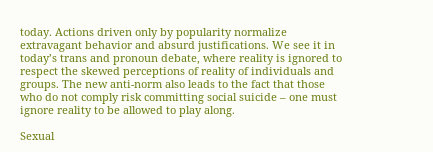today. Actions driven only by popularity normalize extravagant behavior and absurd justifications. We see it in today’s trans and pronoun debate, where reality is ignored to respect the skewed perceptions of reality of individuals and groups. The new anti-norm also leads to the fact that those who do not comply risk committing social suicide – one must ignore reality to be allowed to play along.

Sexual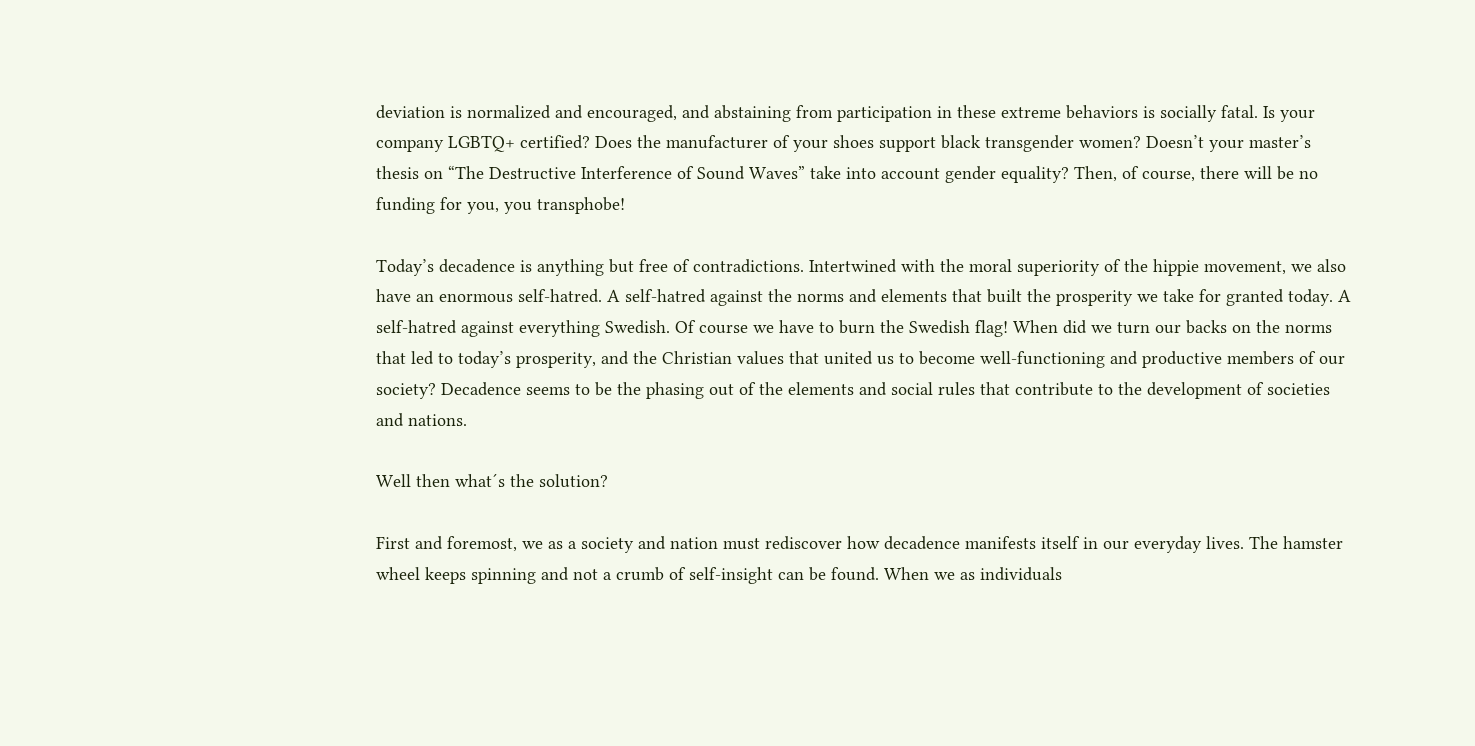deviation is normalized and encouraged, and abstaining from participation in these extreme behaviors is socially fatal. Is your company LGBTQ+ certified? Does the manufacturer of your shoes support black transgender women? Doesn’t your master’s thesis on “The Destructive Interference of Sound Waves” take into account gender equality? Then, of course, there will be no funding for you, you transphobe!

Today’s decadence is anything but free of contradictions. Intertwined with the moral superiority of the hippie movement, we also have an enormous self-hatred. A self-hatred against the norms and elements that built the prosperity we take for granted today. A self-hatred against everything Swedish. Of course we have to burn the Swedish flag! When did we turn our backs on the norms that led to today’s prosperity, and the Christian values that united us to become well-functioning and productive members of our society? Decadence seems to be the phasing out of the elements and social rules that contribute to the development of societies and nations.

Well then what´s the solution?

First and foremost, we as a society and nation must rediscover how decadence manifests itself in our everyday lives. The hamster wheel keeps spinning and not a crumb of self-insight can be found. When we as individuals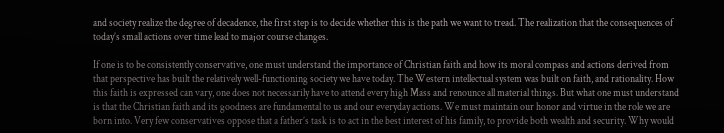and society realize the degree of decadence, the first step is to decide whether this is the path we want to tread. The realization that the consequences of today’s small actions over time lead to major course changes.

If one is to be consistently conservative, one must understand the importance of Christian faith and how its moral compass and actions derived from that perspective has built the relatively well-functioning society we have today. The Western intellectual system was built on faith, and rationality. How this faith is expressed can vary, one does not necessarily have to attend every high Mass and renounce all material things. But what one must understand is that the Christian faith and its goodness are fundamental to us and our everyday actions. We must maintain our honor and virtue in the role we are born into. Very few conservatives oppose that a father’s task is to act in the best interest of his family, to provide both wealth and security. Why would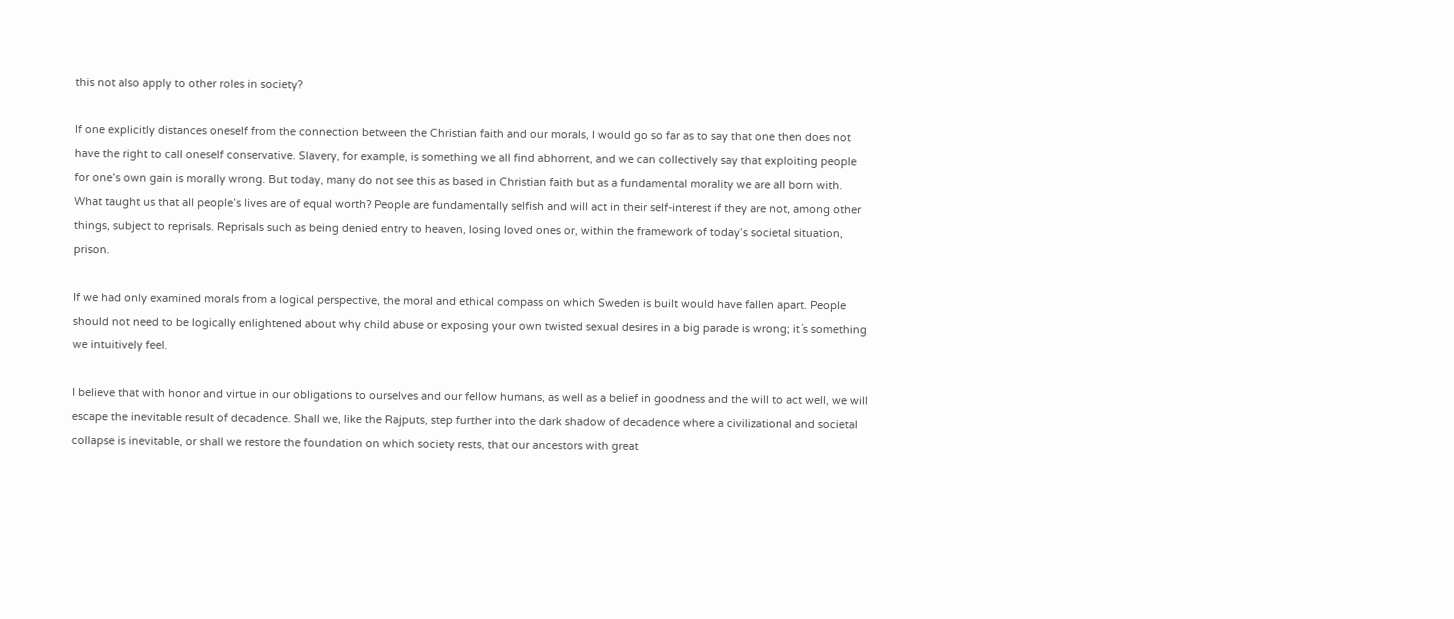this not also apply to other roles in society?

If one explicitly distances oneself from the connection between the Christian faith and our morals, I would go so far as to say that one then does not have the right to call oneself conservative. Slavery, for example, is something we all find abhorrent, and we can collectively say that exploiting people for one’s own gain is morally wrong. But today, many do not see this as based in Christian faith but as a fundamental morality we are all born with. What taught us that all people’s lives are of equal worth? People are fundamentally selfish and will act in their self-interest if they are not, among other things, subject to reprisals. Reprisals such as being denied entry to heaven, losing loved ones or, within the framework of today’s societal situation, prison.

If we had only examined morals from a logical perspective, the moral and ethical compass on which Sweden is built would have fallen apart. People should not need to be logically enlightened about why child abuse or exposing your own twisted sexual desires in a big parade is wrong; it´s something we intuitively feel.

I believe that with honor and virtue in our obligations to ourselves and our fellow humans, as well as a belief in goodness and the will to act well, we will escape the inevitable result of decadence. Shall we, like the Rajputs, step further into the dark shadow of decadence where a civilizational and societal collapse is inevitable, or shall we restore the foundation on which society rests, that our ancestors with great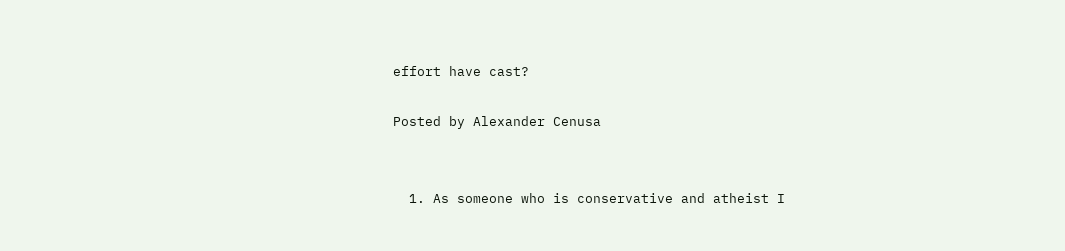effort have cast?

Posted by Alexander Cenusa


  1. As someone who is conservative and atheist I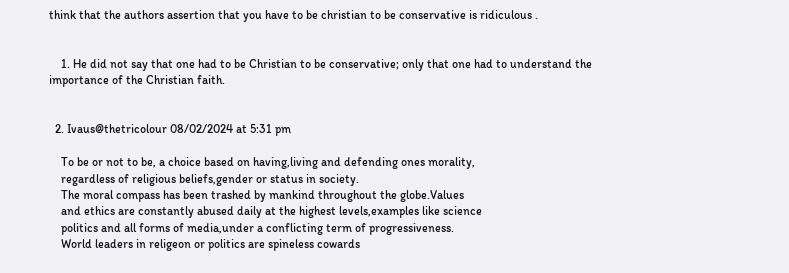think that the authors assertion that you have to be christian to be conservative is ridiculous .


    1. He did not say that one had to be Christian to be conservative; only that one had to understand the importance of the Christian faith.


  2. Ivaus@thetricolour 08/02/2024 at 5:31 pm

    To be or not to be, a choice based on having,living and defending ones morality,
    regardless of religious beliefs,gender or status in society.
    The moral compass has been trashed by mankind throughout the globe.Values
    and ethics are constantly abused daily at the highest levels,examples like science
    politics and all forms of media,under a conflicting term of progressiveness.
    World leaders in religeon or politics are spineless cowards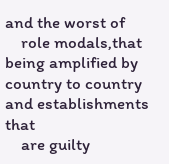and the worst of
    role modals,that being amplified by country to country and establishments that
    are guilty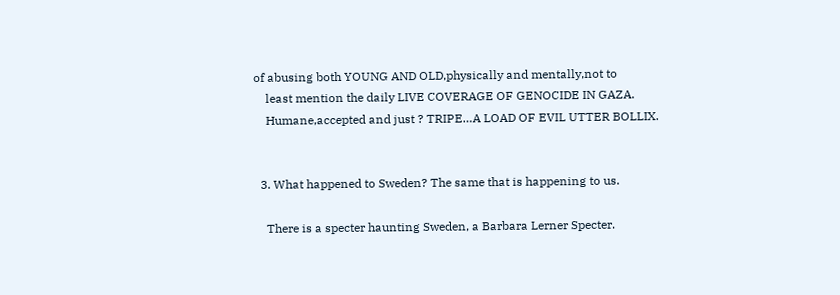of abusing both YOUNG AND OLD,physically and mentally,not to
    least mention the daily LIVE COVERAGE OF GENOCIDE IN GAZA.
    Humane,accepted and just ? TRIPE…A LOAD OF EVIL UTTER BOLLIX.


  3. What happened to Sweden? The same that is happening to us.

    There is a specter haunting Sweden, a Barbara Lerner Specter.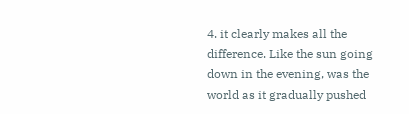4. it clearly makes all the difference. Like the sun going down in the evening, was the world as it gradually pushed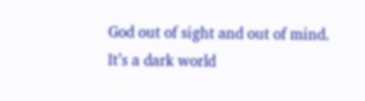God out of sight and out of mind. It’s a dark world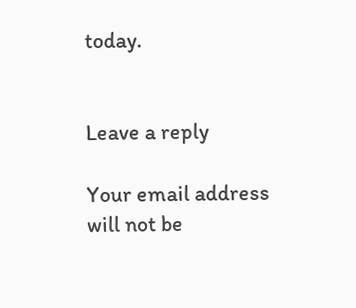today.


Leave a reply

Your email address will not be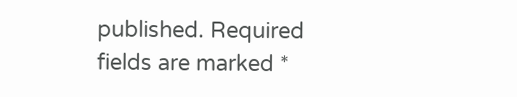published. Required fields are marked *